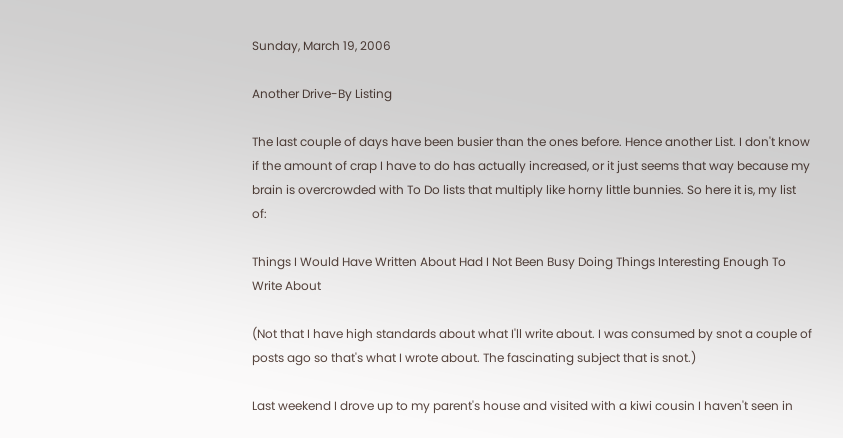Sunday, March 19, 2006

Another Drive-By Listing

The last couple of days have been busier than the ones before. Hence another List. I don't know if the amount of crap I have to do has actually increased, or it just seems that way because my brain is overcrowded with To Do lists that multiply like horny little bunnies. So here it is, my list of:

Things I Would Have Written About Had I Not Been Busy Doing Things Interesting Enough To Write About

(Not that I have high standards about what I'll write about. I was consumed by snot a couple of posts ago so that's what I wrote about. The fascinating subject that is snot.)

Last weekend I drove up to my parent's house and visited with a kiwi cousin I haven't seen in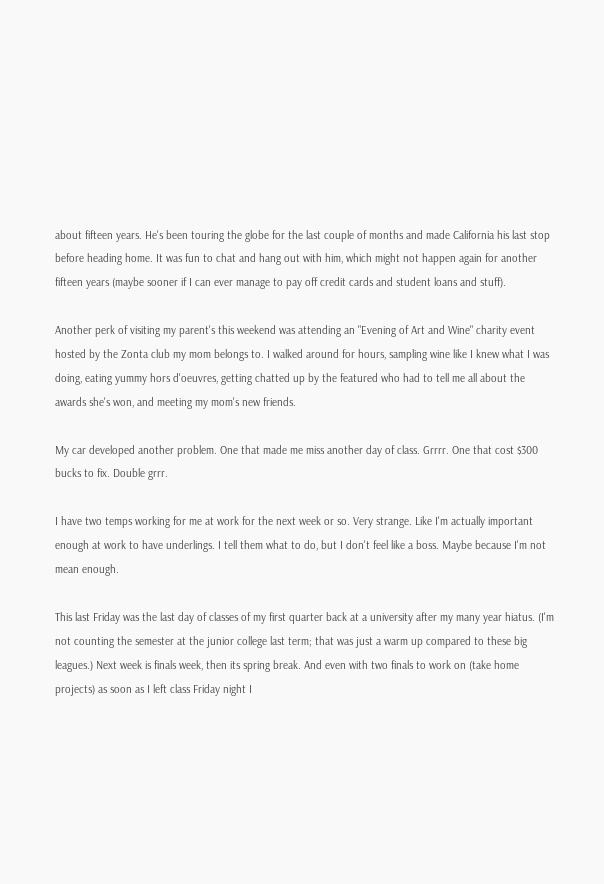about fifteen years. He's been touring the globe for the last couple of months and made California his last stop before heading home. It was fun to chat and hang out with him, which might not happen again for another fifteen years (maybe sooner if I can ever manage to pay off credit cards and student loans and stuff).

Another perk of visiting my parent's this weekend was attending an "Evening of Art and Wine" charity event hosted by the Zonta club my mom belongs to. I walked around for hours, sampling wine like I knew what I was doing, eating yummy hors d'oeuvres, getting chatted up by the featured who had to tell me all about the awards she's won, and meeting my mom's new friends.

My car developed another problem. One that made me miss another day of class. Grrrr. One that cost $300 bucks to fix. Double grrr.

I have two temps working for me at work for the next week or so. Very strange. Like I'm actually important enough at work to have underlings. I tell them what to do, but I don't feel like a boss. Maybe because I'm not mean enough.

This last Friday was the last day of classes of my first quarter back at a university after my many year hiatus. (I'm not counting the semester at the junior college last term; that was just a warm up compared to these big leagues.) Next week is finals week, then its spring break. And even with two finals to work on (take home projects) as soon as I left class Friday night I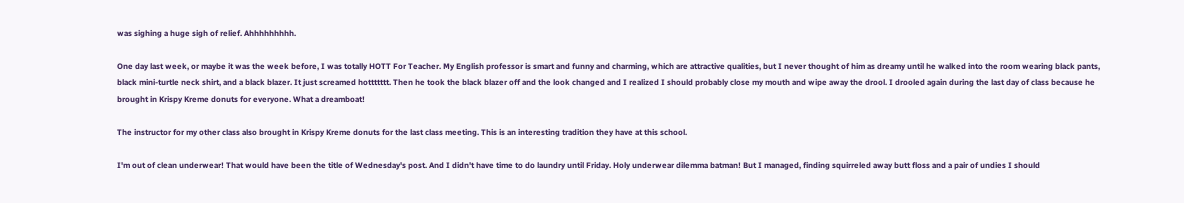was sighing a huge sigh of relief. Ahhhhhhhhh.

One day last week, or maybe it was the week before, I was totally HOTT For Teacher. My English professor is smart and funny and charming, which are attractive qualities, but I never thought of him as dreamy until he walked into the room wearing black pants, black mini-turtle neck shirt, and a black blazer. It just screamed hottttttt. Then he took the black blazer off and the look changed and I realized I should probably close my mouth and wipe away the drool. I drooled again during the last day of class because he brought in Krispy Kreme donuts for everyone. What a dreamboat!

The instructor for my other class also brought in Krispy Kreme donuts for the last class meeting. This is an interesting tradition they have at this school.

I'm out of clean underwear! That would have been the title of Wednesday's post. And I didn't have time to do laundry until Friday. Holy underwear dilemma batman! But I managed, finding squirreled away butt floss and a pair of undies I should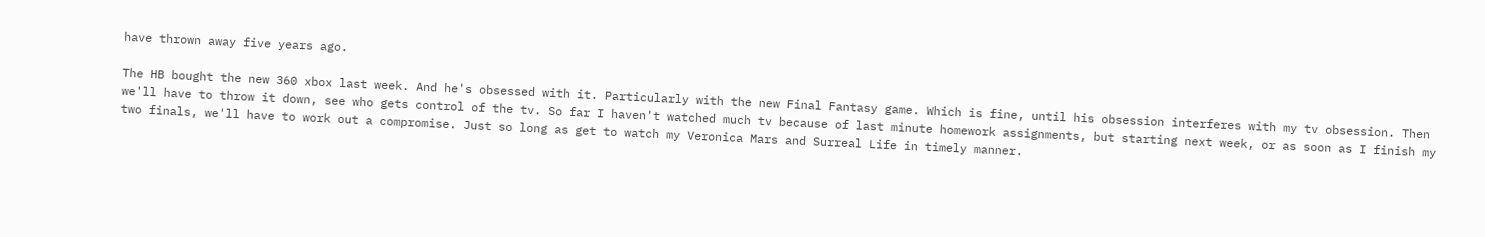have thrown away five years ago.

The HB bought the new 360 xbox last week. And he's obsessed with it. Particularly with the new Final Fantasy game. Which is fine, until his obsession interferes with my tv obsession. Then we'll have to throw it down, see who gets control of the tv. So far I haven't watched much tv because of last minute homework assignments, but starting next week, or as soon as I finish my two finals, we'll have to work out a compromise. Just so long as get to watch my Veronica Mars and Surreal Life in timely manner.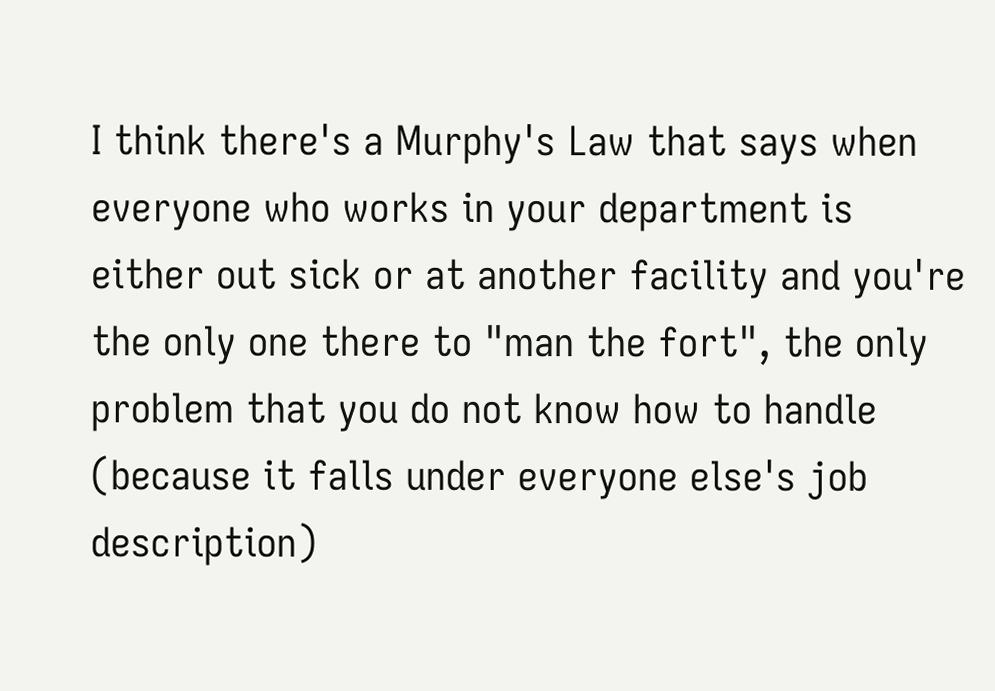I think there's a Murphy's Law that says when everyone who works in your department is either out sick or at another facility and you're the only one there to "man the fort", the only problem that you do not know how to handle (because it falls under everyone else's job description)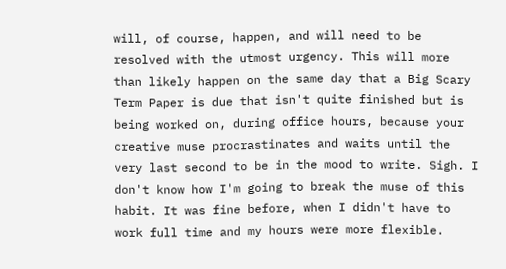will, of course, happen, and will need to be resolved with the utmost urgency. This will more than likely happen on the same day that a Big Scary Term Paper is due that isn't quite finished but is being worked on, during office hours, because your creative muse procrastinates and waits until the very last second to be in the mood to write. Sigh. I don't know how I'm going to break the muse of this habit. It was fine before, when I didn't have to work full time and my hours were more flexible.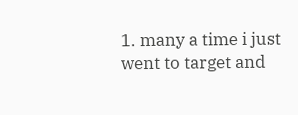1. many a time i just went to target and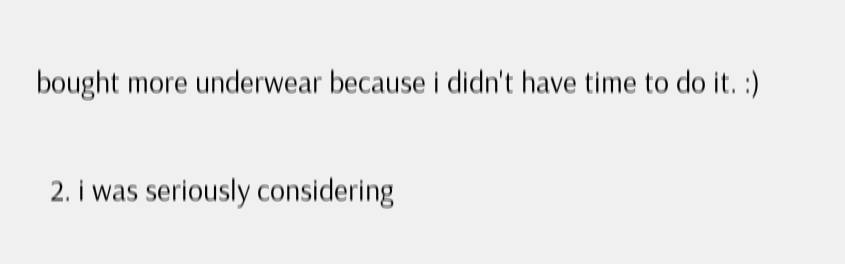bought more underwear because i didn't have time to do it. :)

  2. i was seriously considering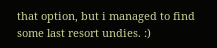that option, but i managed to find some last resort undies. :)